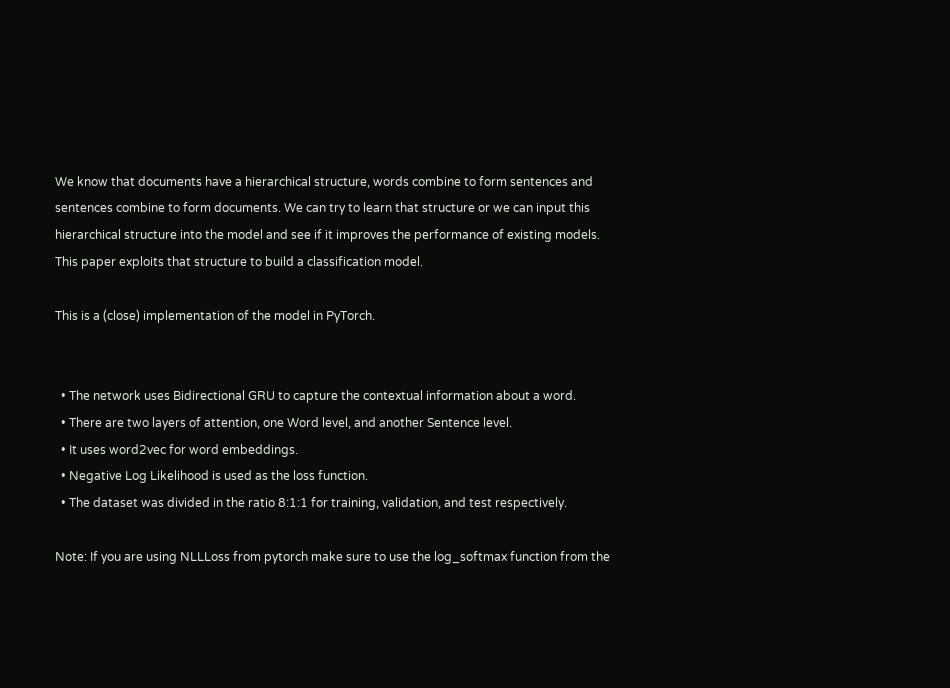We know that documents have a hierarchical structure, words combine to form sentences and sentences combine to form documents. We can try to learn that structure or we can input this hierarchical structure into the model and see if it improves the performance of existing models. This paper exploits that structure to build a classification model.

This is a (close) implementation of the model in PyTorch.


  • The network uses Bidirectional GRU to capture the contextual information about a word.
  • There are two layers of attention, one Word level, and another Sentence level.
  • It uses word2vec for word embeddings.
  • Negative Log Likelihood is used as the loss function.
  • The dataset was divided in the ratio 8:1:1 for training, validation, and test respectively.

Note: If you are using NLLLoss from pytorch make sure to use the log_softmax function from the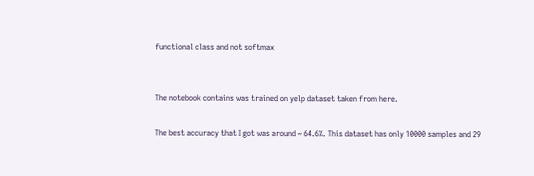functional class and not softmax


The notebook contains was trained on yelp dataset taken from here.

The best accuracy that I got was around ~ 64.6%. This dataset has only 10000 samples and 29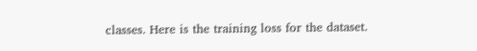classes. Here is the training loss for the dataset.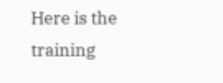Here is the training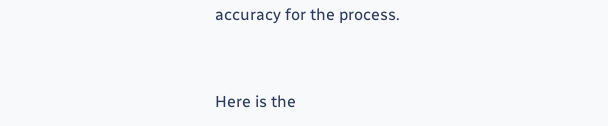accuracy for the process.


Here is the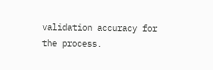validation accuracy for the process.